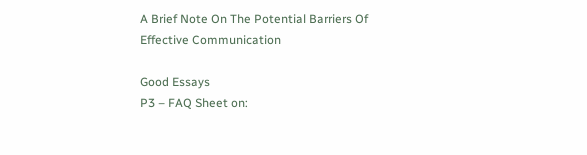A Brief Note On The Potential Barriers Of Effective Communication

Good Essays
P3 – FAQ Sheet on: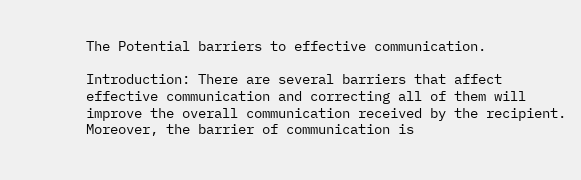The Potential barriers to effective communication.

Introduction: There are several barriers that affect effective communication and correcting all of them will improve the overall communication received by the recipient. Moreover, the barrier of communication is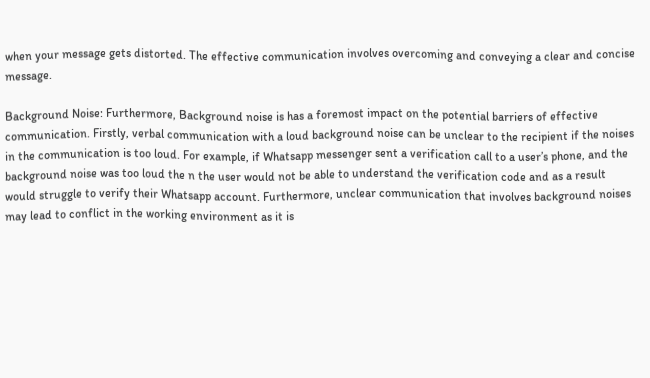when your message gets distorted. The effective communication involves overcoming and conveying a clear and concise message.

Background Noise: Furthermore, Background noise is has a foremost impact on the potential barriers of effective communication. Firstly, verbal communication with a loud background noise can be unclear to the recipient if the noises in the communication is too loud. For example, if Whatsapp messenger sent a verification call to a user’s phone, and the background noise was too loud the n the user would not be able to understand the verification code and as a result would struggle to verify their Whatsapp account. Furthermore, unclear communication that involves background noises may lead to conflict in the working environment as it is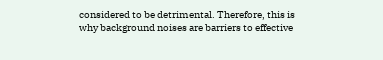considered to be detrimental. Therefore, this is why background noises are barriers to effective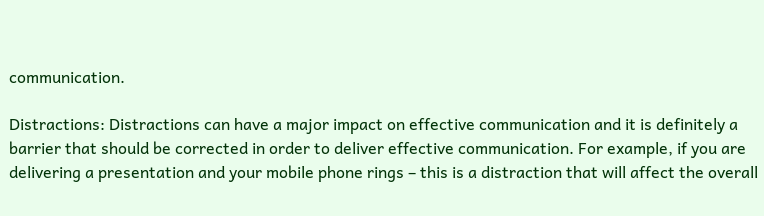communication.

Distractions: Distractions can have a major impact on effective communication and it is definitely a barrier that should be corrected in order to deliver effective communication. For example, if you are delivering a presentation and your mobile phone rings – this is a distraction that will affect the overall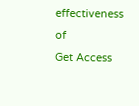effectiveness of
Get Access